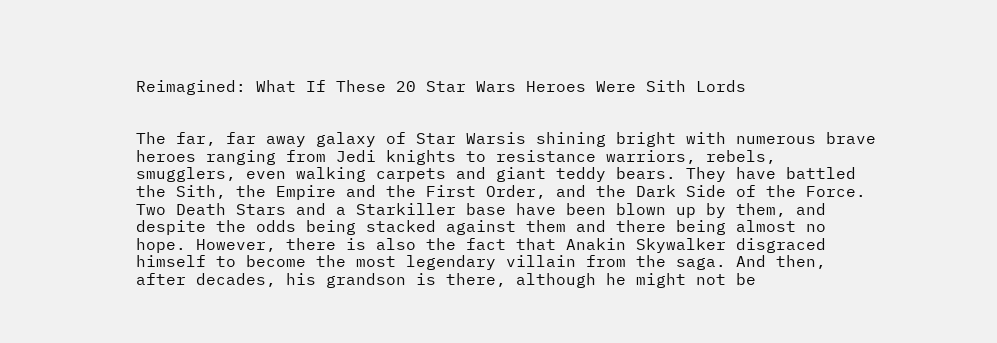Reimagined: What If These 20 Star Wars Heroes Were Sith Lords


The far, far away galaxy of Star Warsis shining bright with numerous brave heroes ranging from Jedi knights to resistance warriors, rebels, smugglers, even walking carpets and giant teddy bears. They have battled the Sith, the Empire and the First Order, and the Dark Side of the Force. Two Death Stars and a Starkiller base have been blown up by them, and despite the odds being stacked against them and there being almost no hope. However, there is also the fact that Anakin Skywalker disgraced himself to become the most legendary villain from the saga. And then, after decades, his grandson is there, although he might not be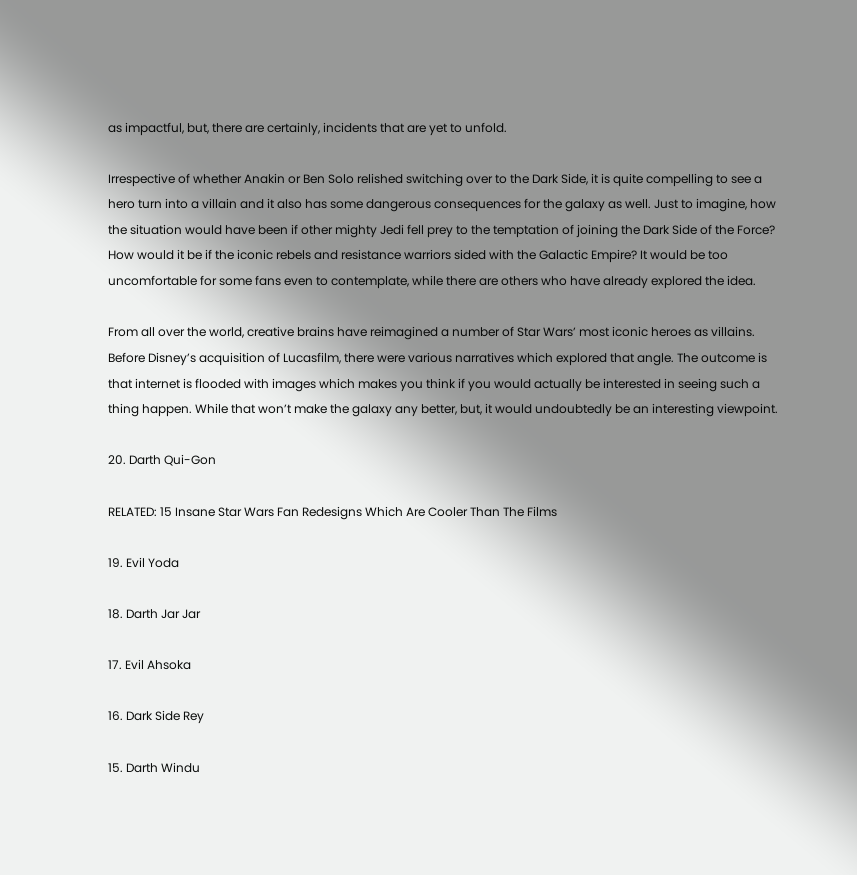as impactful, but, there are certainly, incidents that are yet to unfold.

Irrespective of whether Anakin or Ben Solo relished switching over to the Dark Side, it is quite compelling to see a hero turn into a villain and it also has some dangerous consequences for the galaxy as well. Just to imagine, how the situation would have been if other mighty Jedi fell prey to the temptation of joining the Dark Side of the Force? How would it be if the iconic rebels and resistance warriors sided with the Galactic Empire? It would be too uncomfortable for some fans even to contemplate, while there are others who have already explored the idea.

From all over the world, creative brains have reimagined a number of Star Wars’ most iconic heroes as villains. Before Disney’s acquisition of Lucasfilm, there were various narratives which explored that angle. The outcome is that internet is flooded with images which makes you think if you would actually be interested in seeing such a thing happen. While that won’t make the galaxy any better, but, it would undoubtedly be an interesting viewpoint.

20. Darth Qui-Gon

RELATED: 15 Insane Star Wars Fan Redesigns Which Are Cooler Than The Films

19. Evil Yoda

18. Darth Jar Jar

17. Evil Ahsoka

16. Dark Side Rey

15. Darth Windu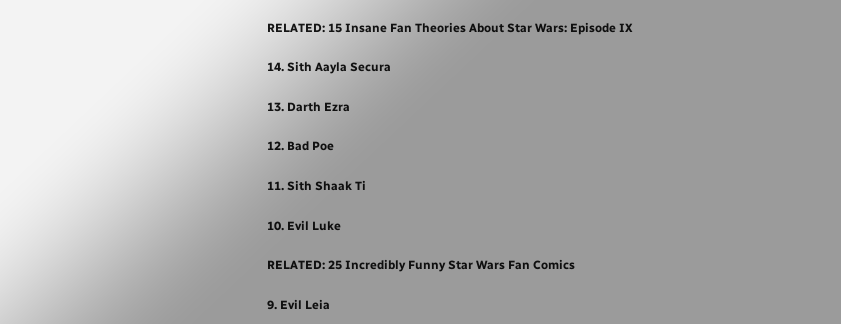RELATED: 15 Insane Fan Theories About Star Wars: Episode IX

14. Sith Aayla Secura

13. Darth Ezra

12. Bad Poe

11. Sith Shaak Ti

10. Evil Luke

RELATED: 25 Incredibly Funny Star Wars Fan Comics

9. Evil Leia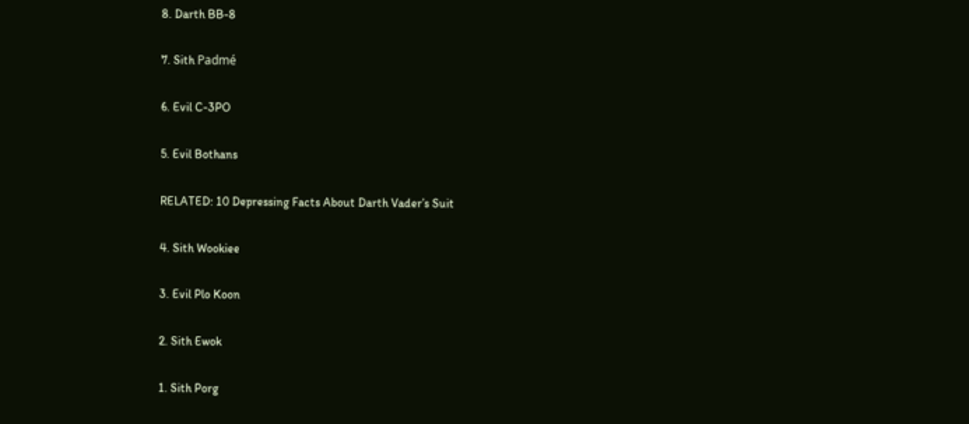8. Darth BB-8

7. Sith Padmé

6. Evil C-3PO

5. Evil Bothans

RELATED: 10 Depressing Facts About Darth Vader’s Suit

4. Sith Wookiee

3. Evil Plo Koon

2. Sith Ewok

1. Sith Porg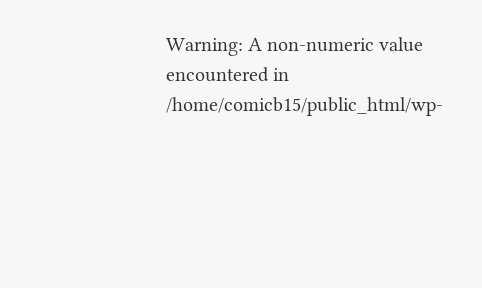Warning: A non-numeric value encountered in /home/comicb15/public_html/wp-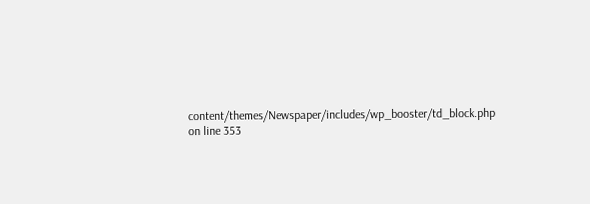content/themes/Newspaper/includes/wp_booster/td_block.php on line 353